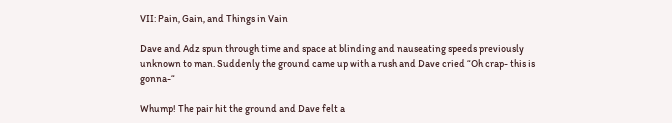VII: Pain, Gain, and Things in Vain

Dave and Adz spun through time and space at blinding and nauseating speeds previously unknown to man. Suddenly the ground came up with a rush and Dave cried “Oh crap- this is gonna-“

Whump! The pair hit the ground and Dave felt a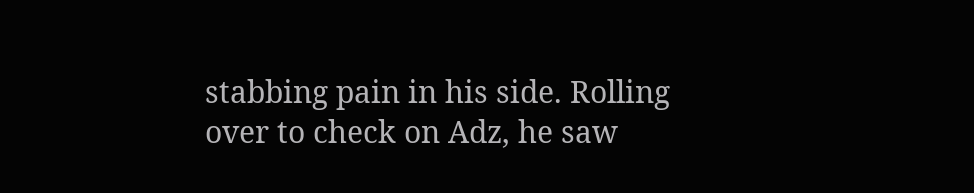stabbing pain in his side. Rolling over to check on Adz, he saw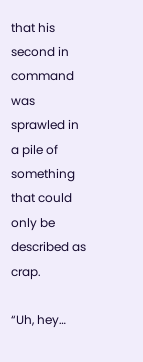that his second in command was sprawled in a pile of something that could only be described as crap.

“Uh, hey…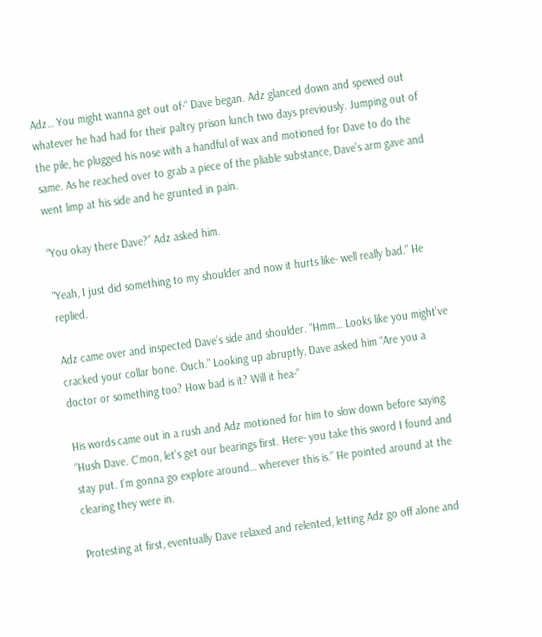Adz… You might wanna get out of-“ Dave began. Adz glanced down and spewed out whatever he had had for their paltry prison lunch two days previously. Jumping out of the pile, he plugged his nose with a handful of wax and motioned for Dave to do the same. As he reached over to grab a piece of the pliable substance, Dave’s arm gave and went limp at his side and he grunted in pain.

“You okay there Dave?” Adz asked him.

“Yeah, I just did something to my shoulder and now it hurts like- well really bad.” He replied.

Adz came over and inspected Dave’s side and shoulder. “Hmm… Looks like you might’ve cracked your collar bone. Ouch.” Looking up abruptly, Dave asked him “Are you a doctor or something too? How bad is it? Will it hea-“

His words came out in a rush and Adz motioned for him to slow down before saying “Hush Dave. C’mon, let’s get our bearings first. Here- you take this sword I found and stay put. I’m gonna go explore around… wherever this is.” He pointed around at the clearing they were in.

Protesting at first, eventually Dave relaxed and relented, letting Adz go off alone and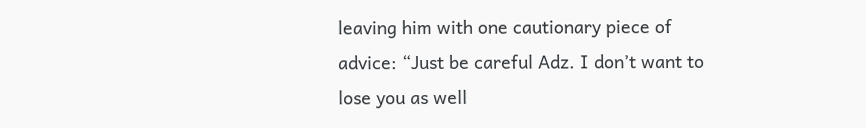leaving him with one cautionary piece of advice: “Just be careful Adz. I don’t want to lose you as well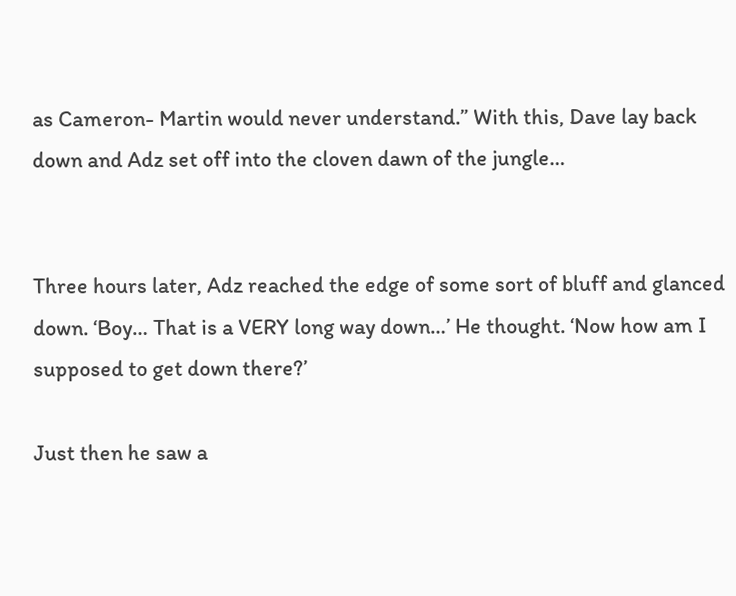as Cameron- Martin would never understand.” With this, Dave lay back down and Adz set off into the cloven dawn of the jungle…


Three hours later, Adz reached the edge of some sort of bluff and glanced down. ‘Boy… That is a VERY long way down…’ He thought. ‘Now how am I supposed to get down there?’

Just then he saw a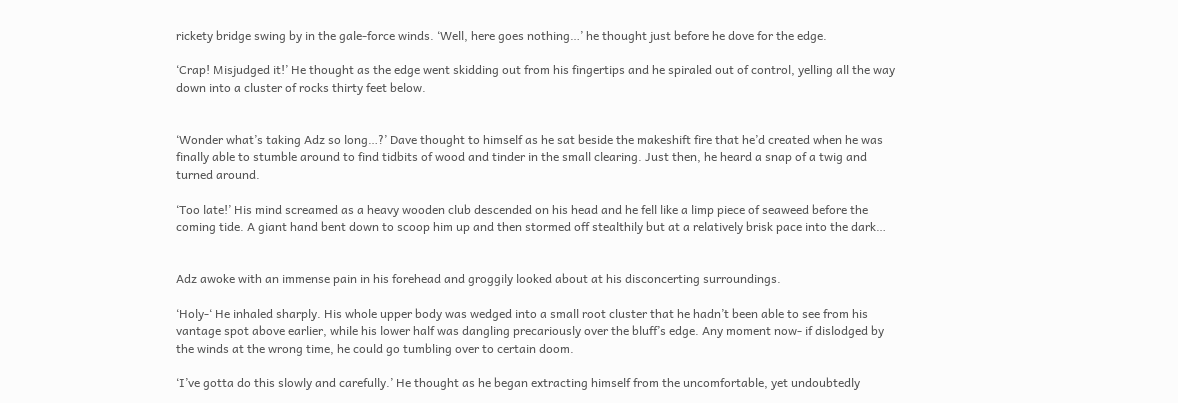rickety bridge swing by in the gale-force winds. ‘Well, here goes nothing…’ he thought just before he dove for the edge.

‘Crap! Misjudged it!’ He thought as the edge went skidding out from his fingertips and he spiraled out of control, yelling all the way down into a cluster of rocks thirty feet below.


‘Wonder what’s taking Adz so long…?’ Dave thought to himself as he sat beside the makeshift fire that he’d created when he was finally able to stumble around to find tidbits of wood and tinder in the small clearing. Just then, he heard a snap of a twig and turned around.

‘Too late!’ His mind screamed as a heavy wooden club descended on his head and he fell like a limp piece of seaweed before the coming tide. A giant hand bent down to scoop him up and then stormed off stealthily but at a relatively brisk pace into the dark…


Adz awoke with an immense pain in his forehead and groggily looked about at his disconcerting surroundings.

‘Holy-‘ He inhaled sharply. His whole upper body was wedged into a small root cluster that he hadn’t been able to see from his vantage spot above earlier, while his lower half was dangling precariously over the bluff’s edge. Any moment now- if dislodged by the winds at the wrong time, he could go tumbling over to certain doom.

‘I’ve gotta do this slowly and carefully.’ He thought as he began extracting himself from the uncomfortable, yet undoubtedly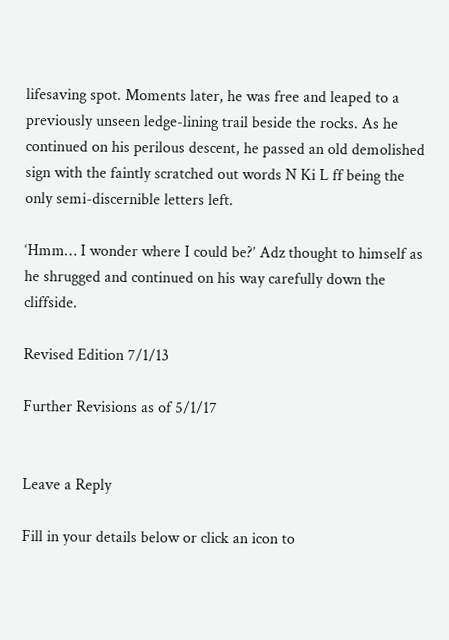lifesaving spot. Moments later, he was free and leaped to a previously unseen ledge-lining trail beside the rocks. As he continued on his perilous descent, he passed an old demolished sign with the faintly scratched out words N Ki L ff being the only semi-discernible letters left.

‘Hmm… I wonder where I could be?’ Adz thought to himself as he shrugged and continued on his way carefully down the cliffside.

Revised Edition 7/1/13

Further Revisions as of 5/1/17


Leave a Reply

Fill in your details below or click an icon to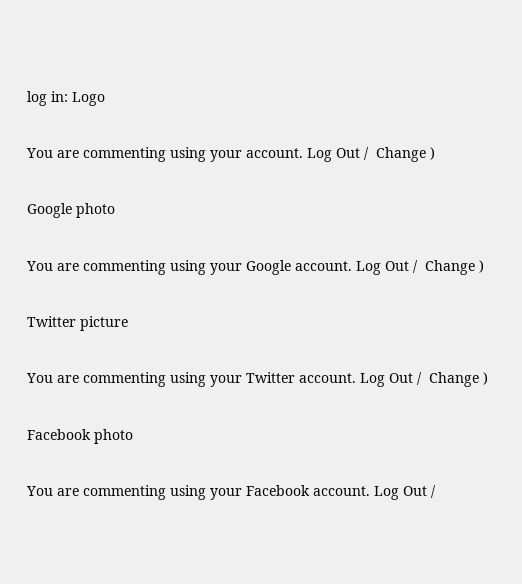log in: Logo

You are commenting using your account. Log Out /  Change )

Google photo

You are commenting using your Google account. Log Out /  Change )

Twitter picture

You are commenting using your Twitter account. Log Out /  Change )

Facebook photo

You are commenting using your Facebook account. Log Out /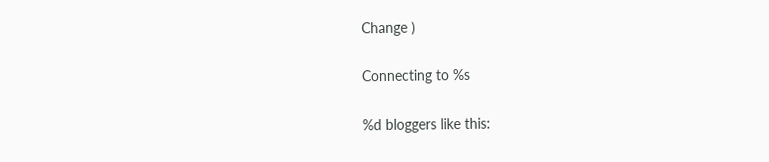Change )

Connecting to %s

%d bloggers like this: